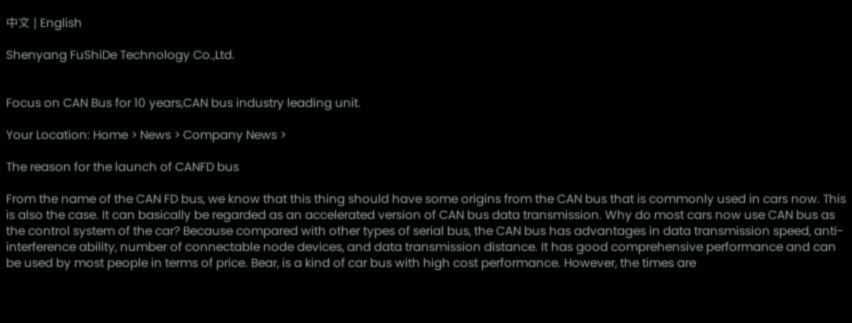中文 | English

Shenyang FuShiDe Technology Co.,Ltd.


Focus on CAN Bus for 10 years,CAN bus industry leading unit.

Your Location: Home > News > Company News >

The reason for the launch of CANFD bus

From the name of the CAN FD bus, we know that this thing should have some origins from the CAN bus that is commonly used in cars now. This is also the case. It can basically be regarded as an accelerated version of CAN bus data transmission. Why do most cars now use CAN bus as the control system of the car? Because compared with other types of serial bus, the CAN bus has advantages in data transmission speed, anti-interference ability, number of connectable node devices, and data transmission distance. It has good comprehensive performance and can be used by most people in terms of price. Bear, is a kind of car bus with high cost performance. However, the times are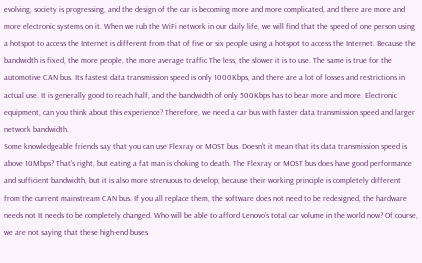evolving, society is progressing, and the design of the car is becoming more and more complicated, and there are more and more electronic systems on it. When we rub the WiFi network in our daily life, we will find that the speed of one person using a hotspot to access the Internet is different from that of five or six people using a hotspot to access the Internet. Because the bandwidth is fixed, the more people, the more average traffic The less, the slower it is to use. The same is true for the automotive CAN bus. Its fastest data transmission speed is only 1000Kbps, and there are a lot of losses and restrictions in actual use. It is generally good to reach half, and the bandwidth of only 500Kbps has to bear more and more. Electronic equipment, can you think about this experience? Therefore, we need a car bus with faster data transmission speed and larger network bandwidth.
Some knowledgeable friends say that you can use Flexray or MOST bus. Doesn't it mean that its data transmission speed is above 10Mbps? That's right, but eating a fat man is choking to death. The Flexray or MOST bus does have good performance and sufficient bandwidth, but it is also more strenuous to develop, because their working principle is completely different from the current mainstream CAN bus. If you all replace them, the software does not need to be redesigned, the hardware needs not It needs to be completely changed. Who will be able to afford Lenovo's total car volume in the world now? Of course, we are not saying that these high-end buses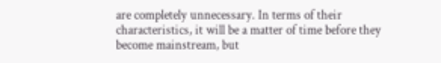are completely unnecessary. In terms of their characteristics, it will be a matter of time before they become mainstream, but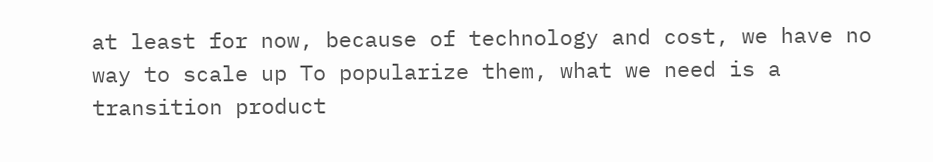at least for now, because of technology and cost, we have no way to scale up To popularize them, what we need is a transition product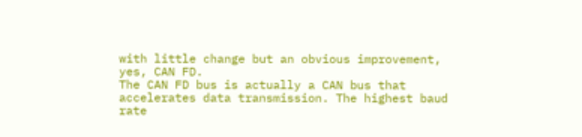with little change but an obvious improvement, yes, CAN FD.
The CAN FD bus is actually a CAN bus that accelerates data transmission. The highest baud rate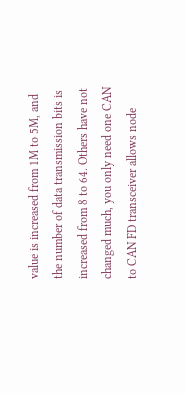value is increased from 1M to 5M, and the number of data transmission bits is increased from 8 to 64. Others have not changed much, you only need one CAN to CAN FD transceiver allows node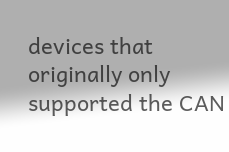devices that originally only supported the CAN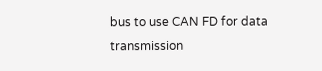bus to use CAN FD for data transmission